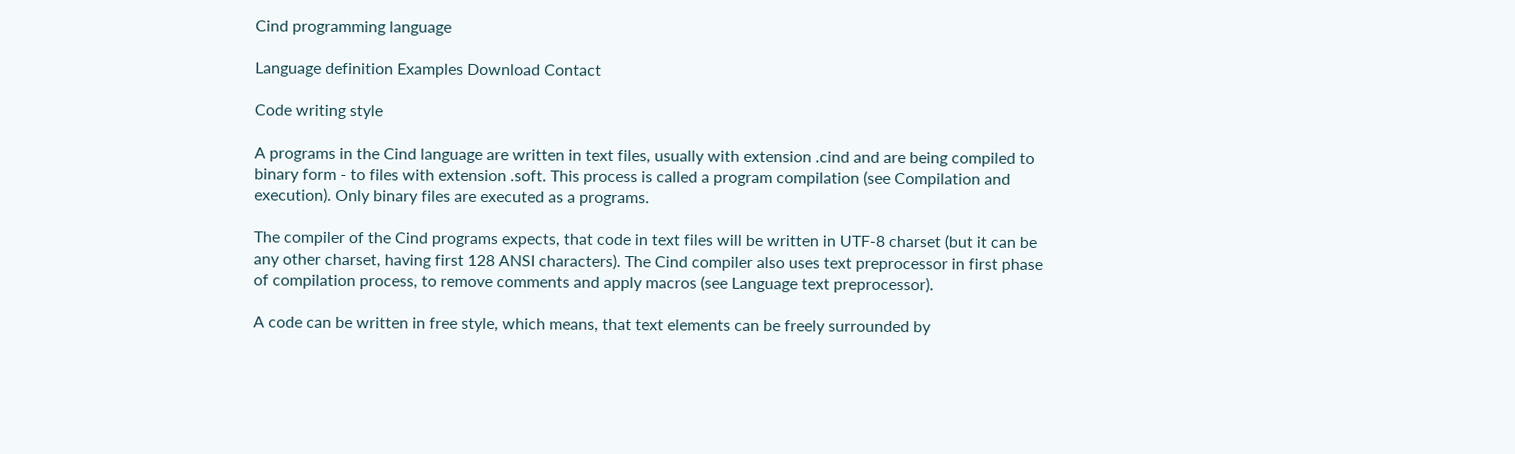Cind programming language

Language definition Examples Download Contact

Code writing style

A programs in the Cind language are written in text files, usually with extension .cind and are being compiled to binary form - to files with extension .soft. This process is called a program compilation (see Compilation and execution). Only binary files are executed as a programs.

The compiler of the Cind programs expects, that code in text files will be written in UTF-8 charset (but it can be any other charset, having first 128 ANSI characters). The Cind compiler also uses text preprocessor in first phase of compilation process, to remove comments and apply macros (see Language text preprocessor).

A code can be written in free style, which means, that text elements can be freely surrounded by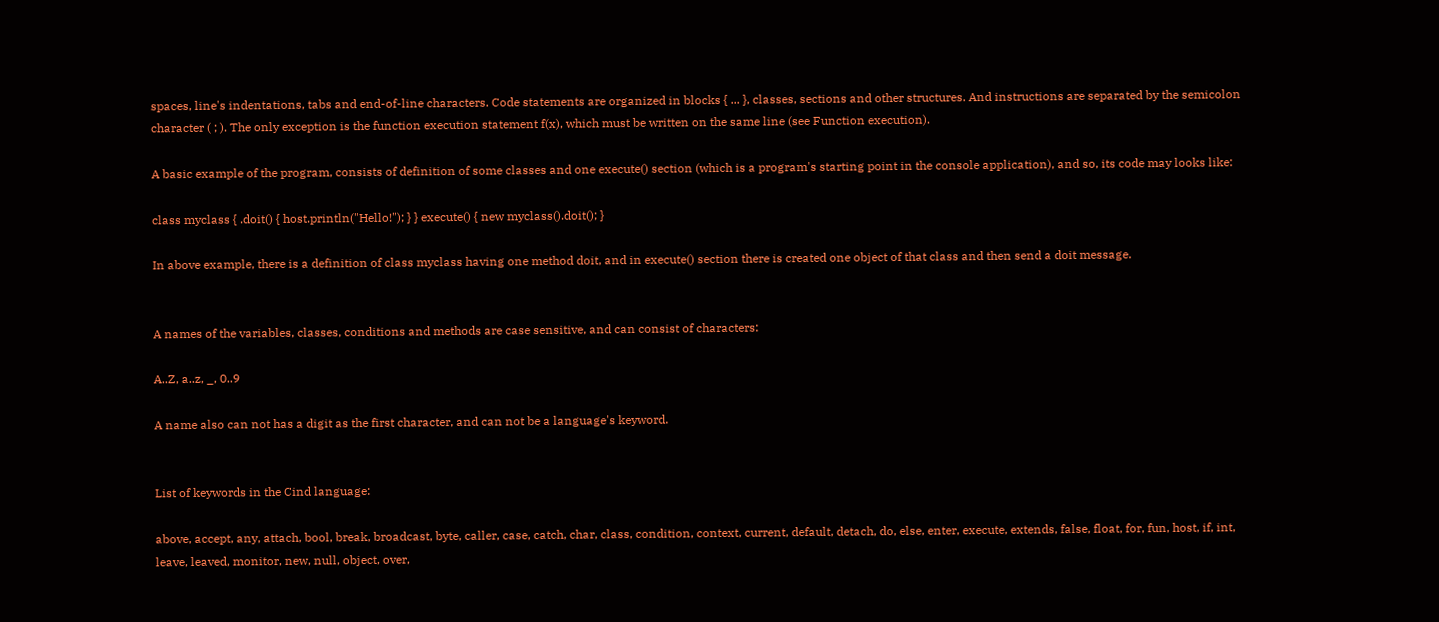spaces, line's indentations, tabs and end-of-line characters. Code statements are organized in blocks { ... }, classes, sections and other structures. And instructions are separated by the semicolon character ( ; ). The only exception is the function execution statement f(x), which must be written on the same line (see Function execution).

A basic example of the program, consists of definition of some classes and one execute() section (which is a program's starting point in the console application), and so, its code may looks like:

class myclass { .doit() { host.println("Hello!"); } } execute() { new myclass().doit(); }

In above example, there is a definition of class myclass having one method doit, and in execute() section there is created one object of that class and then send a doit message.


A names of the variables, classes, conditions and methods are case sensitive, and can consist of characters:

A..Z, a..z, _, 0..9

A name also can not has a digit as the first character, and can not be a language's keyword.


List of keywords in the Cind language:

above, accept, any, attach, bool, break, broadcast, byte, caller, case, catch, char, class, condition, context, current, default, detach, do, else, enter, execute, extends, false, float, for, fun, host, if, int, leave, leaved, monitor, new, null, object, over,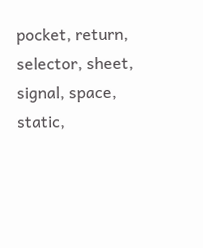pocket, return, selector, sheet, signal, space, static,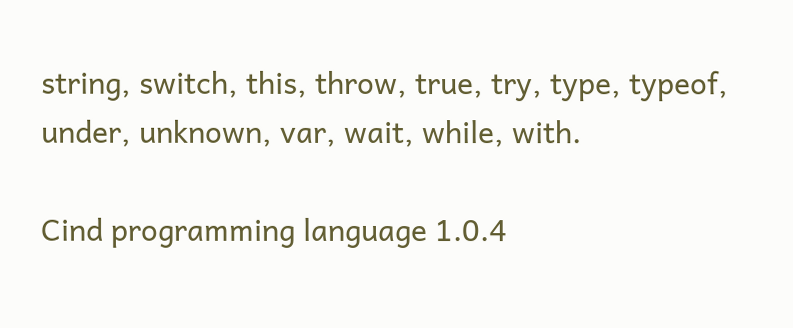string, switch, this, throw, true, try, type, typeof, under, unknown, var, wait, while, with.

Cind programming language 1.0.4